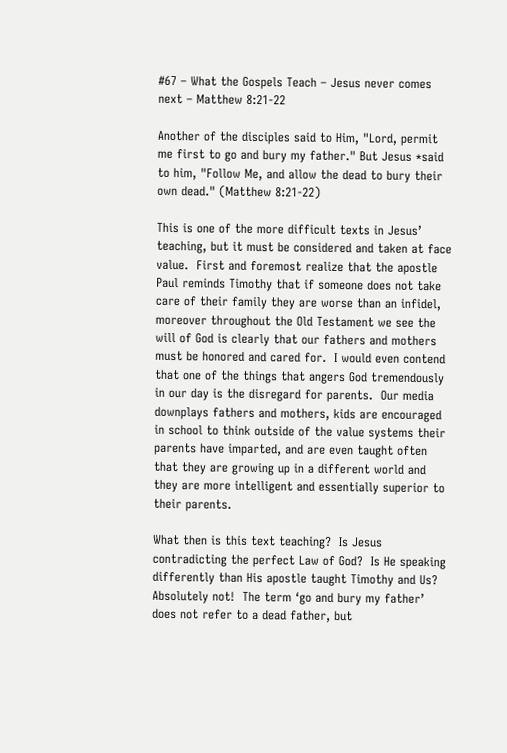#67 – What the Gospels Teach – Jesus never comes next – Matthew 8:21-22

Another of the disciples said to Him, "Lord, permit me first to go and bury my father." But Jesus *said to him, "Follow Me, and allow the dead to bury their own dead." (Matthew 8:21-22)

This is one of the more difficult texts in Jesus’ teaching, but it must be considered and taken at face value.  First and foremost realize that the apostle Paul reminds Timothy that if someone does not take care of their family they are worse than an infidel, moreover throughout the Old Testament we see the will of God is clearly that our fathers and mothers must be honored and cared for.  I would even contend that one of the things that angers God tremendously in our day is the disregard for parents.  Our media downplays fathers and mothers, kids are encouraged in school to think outside of the value systems their parents have imparted, and are even taught often that they are growing up in a different world and they are more intelligent and essentially superior to their parents.

What then is this text teaching?  Is Jesus contradicting the perfect Law of God?  Is He speaking differently than His apostle taught Timothy and Us?  Absolutely not!  The term ‘go and bury my father’ does not refer to a dead father, but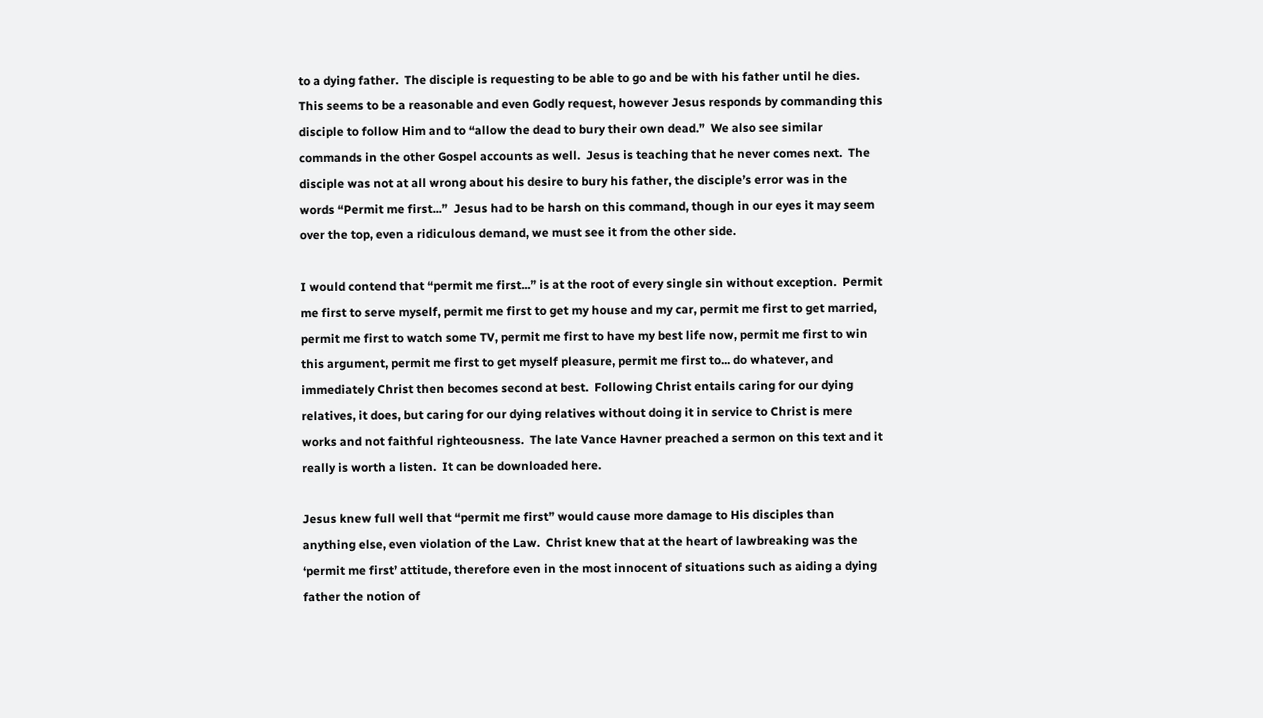to a dying father.  The disciple is requesting to be able to go and be with his father until he dies.  This seems to be a reasonable and even Godly request, however Jesus responds by commanding this disciple to follow Him and to “allow the dead to bury their own dead.”  We also see similar commands in the other Gospel accounts as well.  Jesus is teaching that he never comes next.  The disciple was not at all wrong about his desire to bury his father, the disciple’s error was in the words “Permit me first...”  Jesus had to be harsh on this command, though in our eyes it may seem over the top, even a ridiculous demand, we must see it from the other side.

I would contend that “permit me first...” is at the root of every single sin without exception.  Permit me first to serve myself, permit me first to get my house and my car, permit me first to get married, permit me first to watch some TV, permit me first to have my best life now, permit me first to win this argument, permit me first to get myself pleasure, permit me first to... do whatever, and immediately Christ then becomes second at best.  Following Christ entails caring for our dying relatives, it does, but caring for our dying relatives without doing it in service to Christ is mere works and not faithful righteousness.  The late Vance Havner preached a sermon on this text and it really is worth a listen.  It can be downloaded here.

Jesus knew full well that “permit me first” would cause more damage to His disciples than anything else, even violation of the Law.  Christ knew that at the heart of lawbreaking was the ‘permit me first’ attitude, therefore even in the most innocent of situations such as aiding a dying father the notion of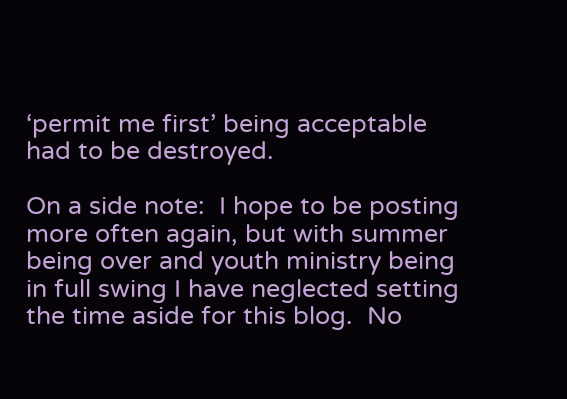‘permit me first’ being acceptable had to be destroyed.

On a side note:  I hope to be posting more often again, but with summer being over and youth ministry being in full swing I have neglected setting the time aside for this blog.  No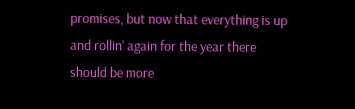promises, but now that everything is up and rollin’ again for the year there should be more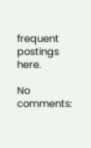frequent postings here.

No comments: